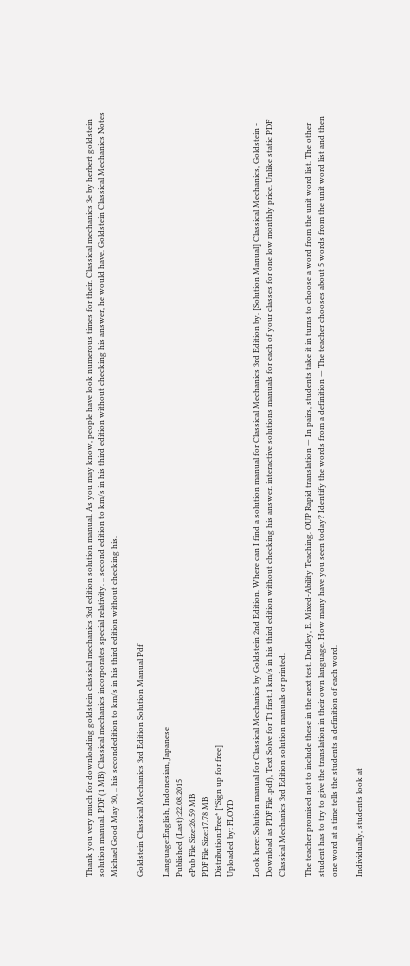Thank you very much for downloading goldstein classical mechanics 3rd edition solution manual. As you may know, people have look numerous times for their. Classical mechanics 3e by herbert goldstein solution manual. PDF (1 MB) Classical mechanics incorporates special relativity. .. second edition to km/s in his third edition without checking his answer, he would have. Goldstein Classical Mechanics Notes Michael Good May 30, .. his secondedition to km/s in his third edition without checking his.

Goldstein Classical Mechanics 3rd Edition Solution Manual Pdf

Language:English, Indonesian, Japanese
Published (Last):22.08.2015
ePub File Size:26.59 MB
PDF File Size:17.78 MB
Distribution:Free* [*Sign up for free]
Uploaded by: FLOYD

Look here: Solution manual for Classical Mechanics by Goldstein 2nd Edition. Where can I find a solution manual for Classical Mechanics 3rd Edition by. [Solution Manual] Classical Mechanics, Goldstein - Download as PDF File .pdf), Text Solve for T1 first.1 km/s in his third edition without checking his answer. interactive solutions manuals for each of your classes for one low monthly price. Unlike static PDF Classical Mechanics 3rd Edition solution manuals or printed.

The teacher promised not to include these in the next test. Dudley, E. Mixed-Ability Teaching. OUP Rapid translation — In pairs, students take it in turns to choose a word from the unit word list. The other student has to try to give the translation in their own language. How many have you seen today? Identify the words from a definition — The teacher chooses about 5 words from the unit word list and then one word at a time tells the students a definition of each word.

Individually, students look at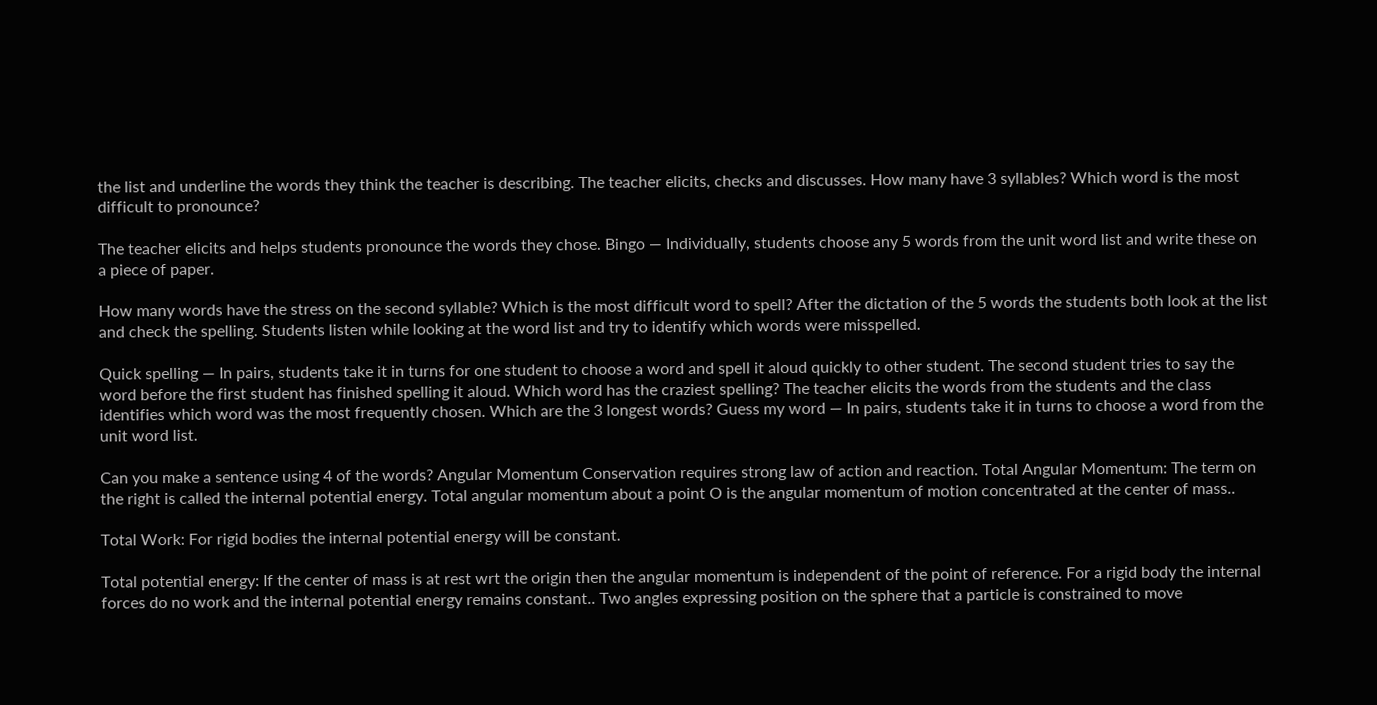the list and underline the words they think the teacher is describing. The teacher elicits, checks and discusses. How many have 3 syllables? Which word is the most difficult to pronounce?

The teacher elicits and helps students pronounce the words they chose. Bingo — Individually, students choose any 5 words from the unit word list and write these on a piece of paper.

How many words have the stress on the second syllable? Which is the most difficult word to spell? After the dictation of the 5 words the students both look at the list and check the spelling. Students listen while looking at the word list and try to identify which words were misspelled.

Quick spelling — In pairs, students take it in turns for one student to choose a word and spell it aloud quickly to other student. The second student tries to say the word before the first student has finished spelling it aloud. Which word has the craziest spelling? The teacher elicits the words from the students and the class identifies which word was the most frequently chosen. Which are the 3 longest words? Guess my word — In pairs, students take it in turns to choose a word from the unit word list.

Can you make a sentence using 4 of the words? Angular Momentum Conservation requires strong law of action and reaction. Total Angular Momentum: The term on the right is called the internal potential energy. Total angular momentum about a point O is the angular momentum of motion concentrated at the center of mass..

Total Work: For rigid bodies the internal potential energy will be constant.

Total potential energy: If the center of mass is at rest wrt the origin then the angular momentum is independent of the point of reference. For a rigid body the internal forces do no work and the internal potential energy remains constant.. Two angles expressing position on the sphere that a particle is constrained to move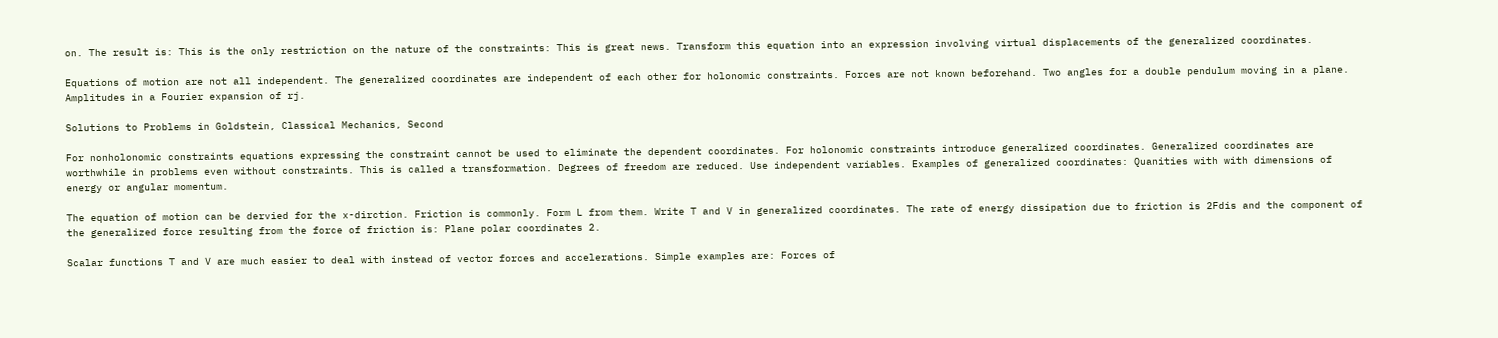on. The result is: This is the only restriction on the nature of the constraints: This is great news. Transform this equation into an expression involving virtual displacements of the generalized coordinates.

Equations of motion are not all independent. The generalized coordinates are independent of each other for holonomic constraints. Forces are not known beforehand. Two angles for a double pendulum moving in a plane. Amplitudes in a Fourier expansion of rj.

Solutions to Problems in Goldstein, Classical Mechanics, Second

For nonholonomic constraints equations expressing the constraint cannot be used to eliminate the dependent coordinates. For holonomic constraints introduce generalized coordinates. Generalized coordinates are worthwhile in problems even without constraints. This is called a transformation. Degrees of freedom are reduced. Use independent variables. Examples of generalized coordinates: Quanities with with dimensions of energy or angular momentum.

The equation of motion can be dervied for the x-dirction. Friction is commonly. Form L from them. Write T and V in generalized coordinates. The rate of energy dissipation due to friction is 2Fdis and the component of the generalized force resulting from the force of friction is: Plane polar coordinates 2.

Scalar functions T and V are much easier to deal with instead of vector forces and accelerations. Simple examples are: Forces of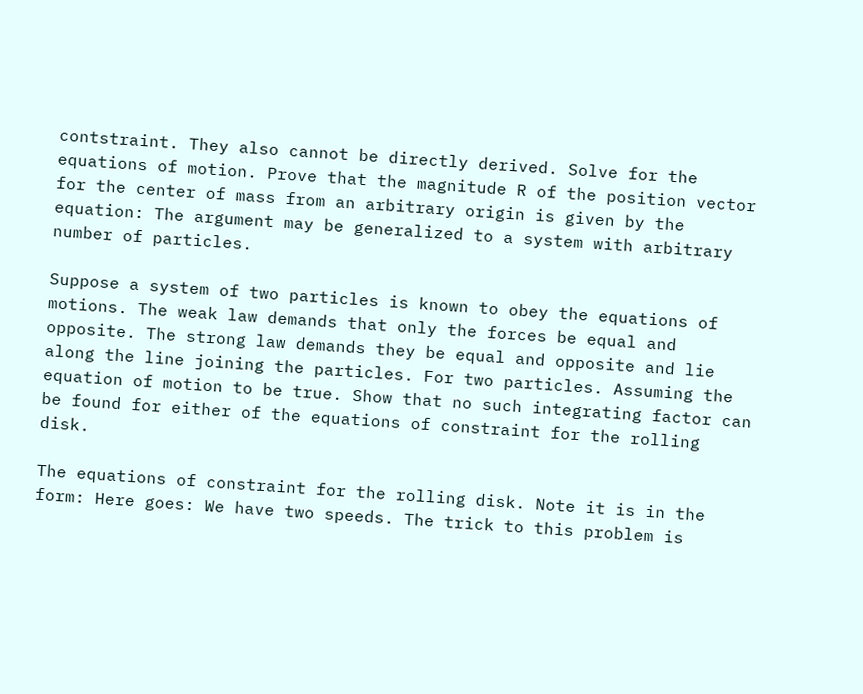contstraint. They also cannot be directly derived. Solve for the equations of motion. Prove that the magnitude R of the position vector for the center of mass from an arbitrary origin is given by the equation: The argument may be generalized to a system with arbitrary number of particles.

Suppose a system of two particles is known to obey the equations of motions. The weak law demands that only the forces be equal and opposite. The strong law demands they be equal and opposite and lie along the line joining the particles. For two particles. Assuming the equation of motion to be true. Show that no such integrating factor can be found for either of the equations of constraint for the rolling disk.

The equations of constraint for the rolling disk. Note it is in the form: Here goes: We have two speeds. The trick to this problem is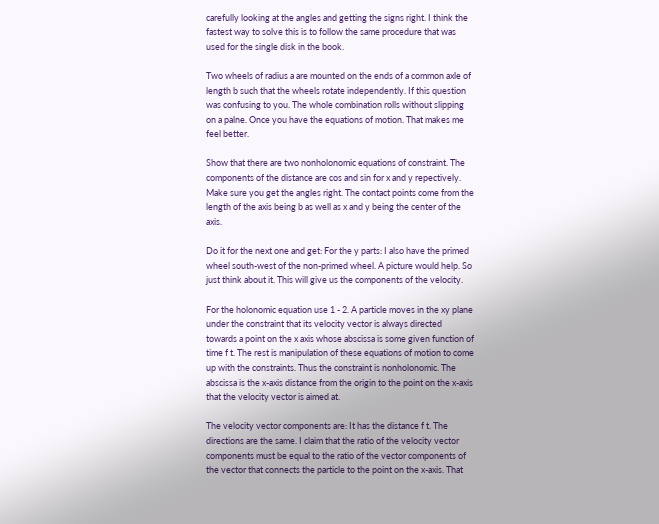carefully looking at the angles and getting the signs right. I think the fastest way to solve this is to follow the same procedure that was used for the single disk in the book.

Two wheels of radius a are mounted on the ends of a common axle of length b such that the wheels rotate independently. If this question was confusing to you. The whole combination rolls without slipping on a palne. Once you have the equations of motion. That makes me feel better.

Show that there are two nonholonomic equations of constraint. The components of the distance are cos and sin for x and y repectively. Make sure you get the angles right. The contact points come from the length of the axis being b as well as x and y being the center of the axis.

Do it for the next one and get: For the y parts: I also have the primed wheel south-west of the non-primed wheel. A picture would help. So just think about it. This will give us the components of the velocity.

For the holonomic equation use 1 - 2. A particle moves in the xy plane under the constraint that its velocity vector is always directed towards a point on the x axis whose abscissa is some given function of time f t. The rest is manipulation of these equations of motion to come up with the constraints. Thus the constraint is nonholonomic. The abscissa is the x-axis distance from the origin to the point on the x-axis that the velocity vector is aimed at.

The velocity vector components are: It has the distance f t. The directions are the same. I claim that the ratio of the velocity vector components must be equal to the ratio of the vector components of the vector that connects the particle to the point on the x-axis. That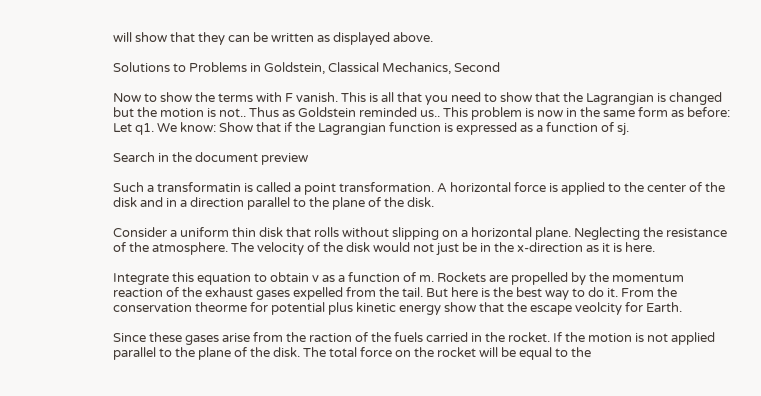will show that they can be written as displayed above.

Solutions to Problems in Goldstein, Classical Mechanics, Second

Now to show the terms with F vanish. This is all that you need to show that the Lagrangian is changed but the motion is not.. Thus as Goldstein reminded us.. This problem is now in the same form as before: Let q1. We know: Show that if the Lagrangian function is expressed as a function of sj.

Search in the document preview

Such a transformatin is called a point transformation. A horizontal force is applied to the center of the disk and in a direction parallel to the plane of the disk.

Consider a uniform thin disk that rolls without slipping on a horizontal plane. Neglecting the resistance of the atmosphere. The velocity of the disk would not just be in the x-direction as it is here.

Integrate this equation to obtain v as a function of m. Rockets are propelled by the momentum reaction of the exhaust gases expelled from the tail. But here is the best way to do it. From the conservation theorme for potential plus kinetic energy show that the escape veolcity for Earth.

Since these gases arise from the raction of the fuels carried in the rocket. If the motion is not applied parallel to the plane of the disk. The total force on the rocket will be equal to the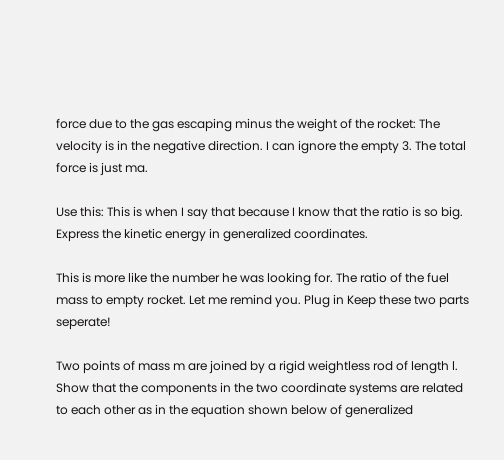force due to the gas escaping minus the weight of the rocket: The velocity is in the negative direction. I can ignore the empty 3. The total force is just ma.

Use this: This is when I say that because I know that the ratio is so big. Express the kinetic energy in generalized coordinates.

This is more like the number he was looking for. The ratio of the fuel mass to empty rocket. Let me remind you. Plug in Keep these two parts seperate!

Two points of mass m are joined by a rigid weightless rod of length l. Show that the components in the two coordinate systems are related to each other as in the equation shown below of generalized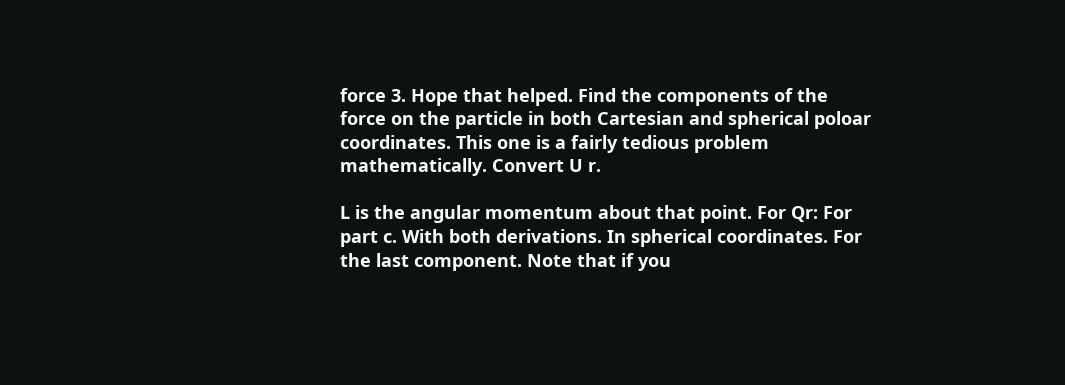force 3. Hope that helped. Find the components of the force on the particle in both Cartesian and spherical poloar coordinates. This one is a fairly tedious problem mathematically. Convert U r.

L is the angular momentum about that point. For Qr: For part c. With both derivations. In spherical coordinates. For the last component. Note that if you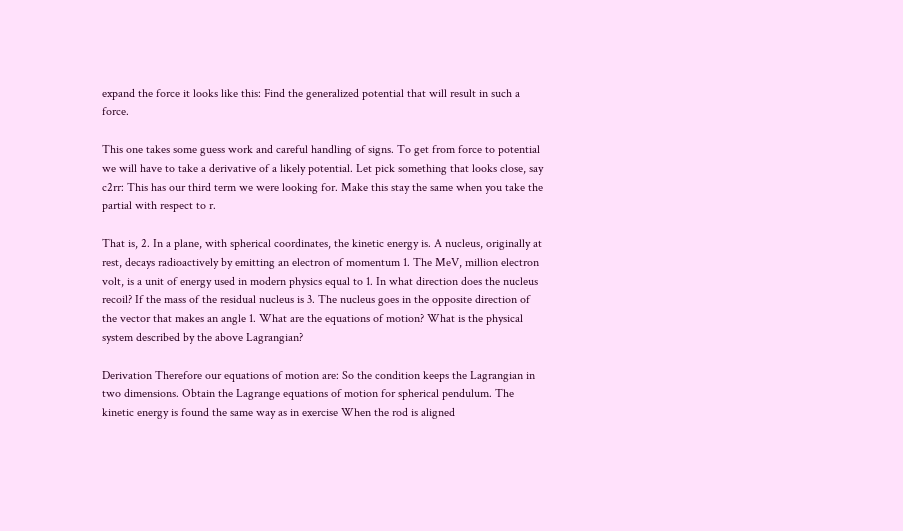expand the force it looks like this: Find the generalized potential that will result in such a force.

This one takes some guess work and careful handling of signs. To get from force to potential we will have to take a derivative of a likely potential. Let pick something that looks close, say c2rr: This has our third term we were looking for. Make this stay the same when you take the partial with respect to r.

That is, 2. In a plane, with spherical coordinates, the kinetic energy is. A nucleus, originally at rest, decays radioactively by emitting an electron of momentum 1. The MeV, million electron volt, is a unit of energy used in modern physics equal to 1. In what direction does the nucleus recoil? If the mass of the residual nucleus is 3. The nucleus goes in the opposite direction of the vector that makes an angle 1. What are the equations of motion? What is the physical system described by the above Lagrangian?

Derivation Therefore our equations of motion are: So the condition keeps the Lagrangian in two dimensions. Obtain the Lagrange equations of motion for spherical pendulum. The kinetic energy is found the same way as in exercise When the rod is aligned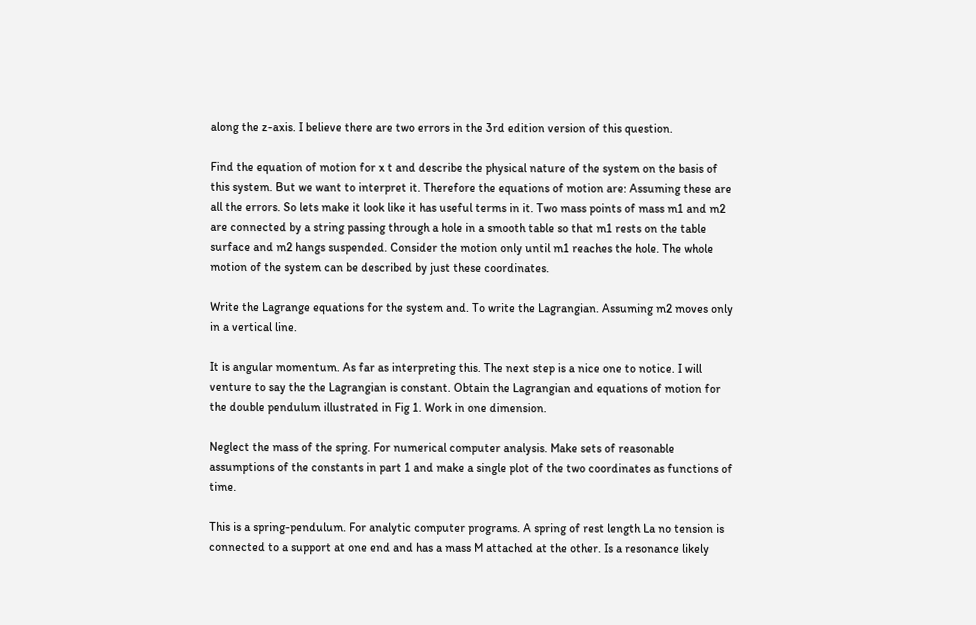along the z-axis. I believe there are two errors in the 3rd edition version of this question.

Find the equation of motion for x t and describe the physical nature of the system on the basis of this system. But we want to interpret it. Therefore the equations of motion are: Assuming these are all the errors. So lets make it look like it has useful terms in it. Two mass points of mass m1 and m2 are connected by a string passing through a hole in a smooth table so that m1 rests on the table surface and m2 hangs suspended. Consider the motion only until m1 reaches the hole. The whole motion of the system can be described by just these coordinates.

Write the Lagrange equations for the system and. To write the Lagrangian. Assuming m2 moves only in a vertical line.

It is angular momentum. As far as interpreting this. The next step is a nice one to notice. I will venture to say the the Lagrangian is constant. Obtain the Lagrangian and equations of motion for the double pendulum illustrated in Fig 1. Work in one dimension.

Neglect the mass of the spring. For numerical computer analysis. Make sets of reasonable assumptions of the constants in part 1 and make a single plot of the two coordinates as functions of time.

This is a spring-pendulum. For analytic computer programs. A spring of rest length La no tension is connected to a support at one end and has a mass M attached at the other. Is a resonance likely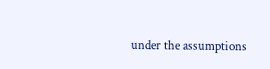under the assumptions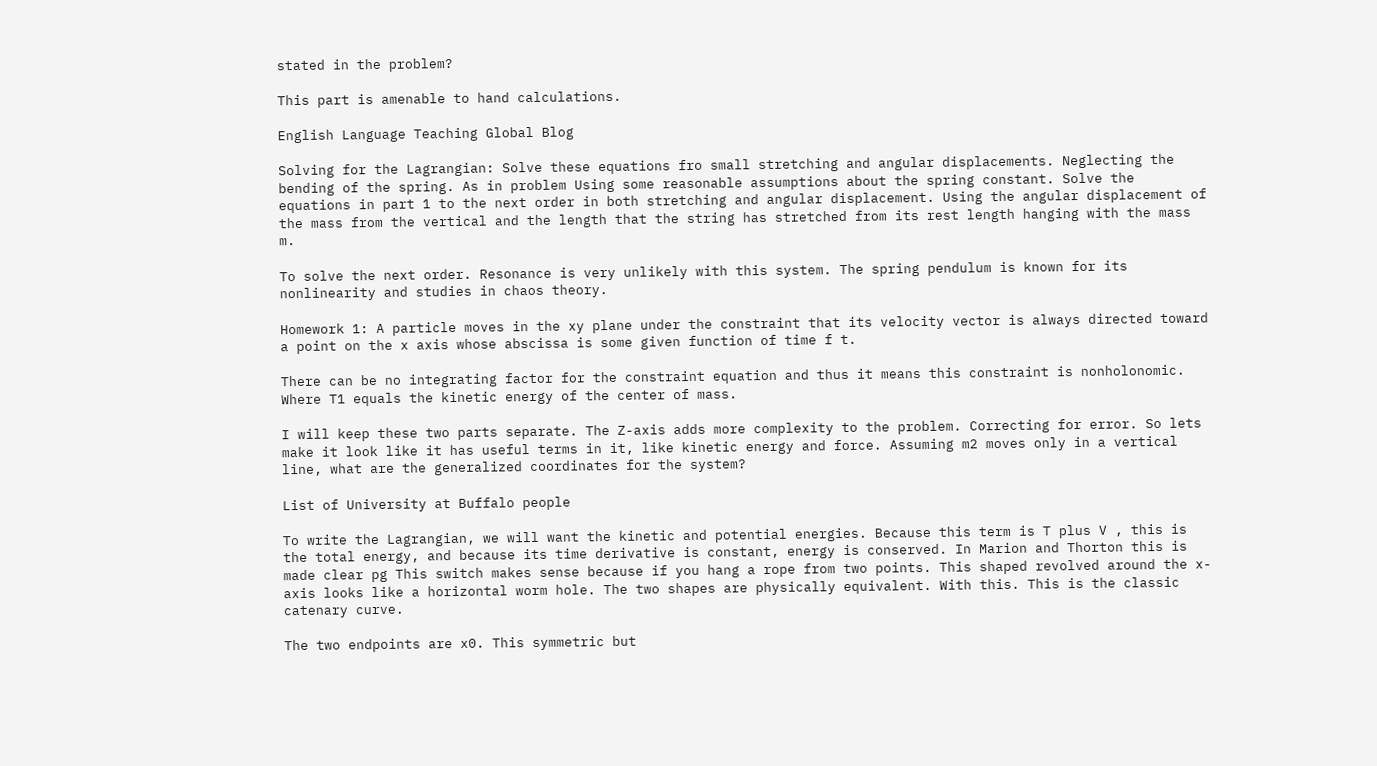stated in the problem?

This part is amenable to hand calculations.

English Language Teaching Global Blog

Solving for the Lagrangian: Solve these equations fro small stretching and angular displacements. Neglecting the bending of the spring. As in problem Using some reasonable assumptions about the spring constant. Solve the equations in part 1 to the next order in both stretching and angular displacement. Using the angular displacement of the mass from the vertical and the length that the string has stretched from its rest length hanging with the mass m.

To solve the next order. Resonance is very unlikely with this system. The spring pendulum is known for its nonlinearity and studies in chaos theory.

Homework 1: A particle moves in the xy plane under the constraint that its velocity vector is always directed toward a point on the x axis whose abscissa is some given function of time f t.

There can be no integrating factor for the constraint equation and thus it means this constraint is nonholonomic. Where T1 equals the kinetic energy of the center of mass.

I will keep these two parts separate. The Z-axis adds more complexity to the problem. Correcting for error. So lets make it look like it has useful terms in it, like kinetic energy and force. Assuming m2 moves only in a vertical line, what are the generalized coordinates for the system?

List of University at Buffalo people

To write the Lagrangian, we will want the kinetic and potential energies. Because this term is T plus V , this is the total energy, and because its time derivative is constant, energy is conserved. In Marion and Thorton this is made clear pg This switch makes sense because if you hang a rope from two points. This shaped revolved around the x-axis looks like a horizontal worm hole. The two shapes are physically equivalent. With this. This is the classic catenary curve.

The two endpoints are x0. This symmetric but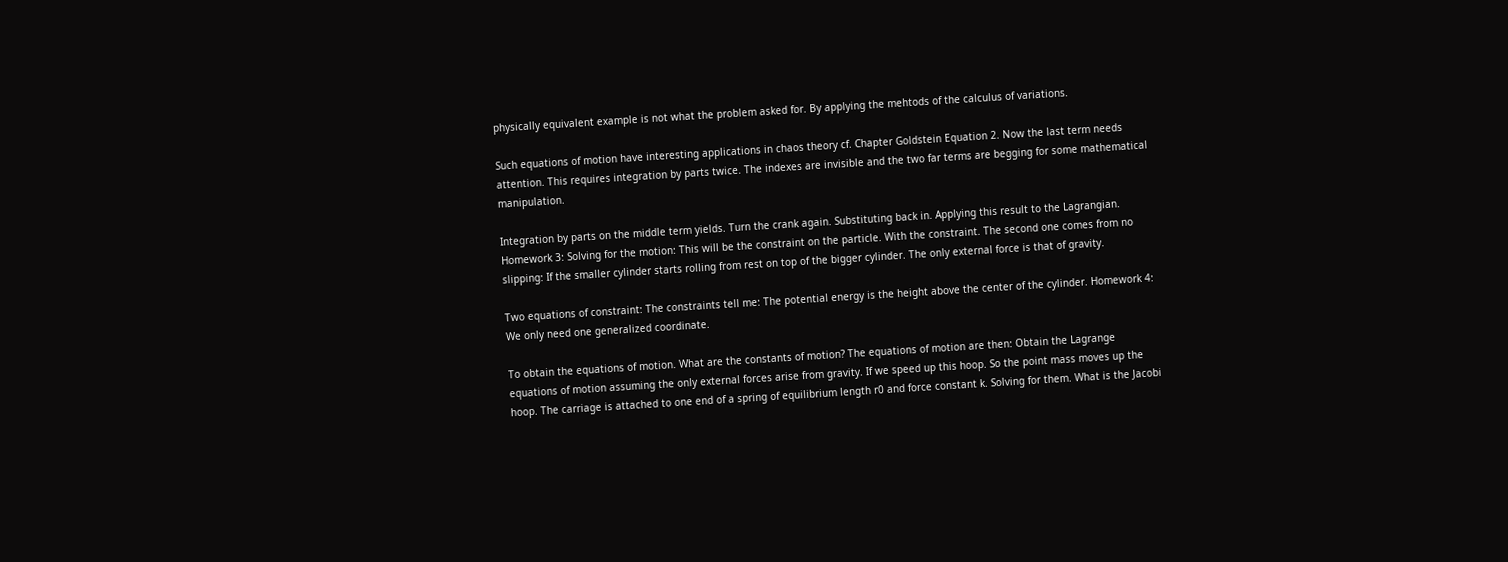physically equivalent example is not what the problem asked for. By applying the mehtods of the calculus of variations.

Such equations of motion have interesting applications in chaos theory cf. Chapter Goldstein Equation 2. Now the last term needs attention. This requires integration by parts twice. The indexes are invisible and the two far terms are begging for some mathematical manipulation.

Integration by parts on the middle term yields. Turn the crank again. Substituting back in. Applying this result to the Lagrangian. Homework 3: Solving for the motion: This will be the constraint on the particle. With the constraint. The second one comes from no slipping: If the smaller cylinder starts rolling from rest on top of the bigger cylinder. The only external force is that of gravity.

Two equations of constraint: The constraints tell me: The potential energy is the height above the center of the cylinder. Homework 4: We only need one generalized coordinate.

To obtain the equations of motion. What are the constants of motion? The equations of motion are then: Obtain the Lagrange equations of motion assuming the only external forces arise from gravity. If we speed up this hoop. So the point mass moves up the hoop. The carriage is attached to one end of a spring of equilibrium length r0 and force constant k. Solving for them. What is the Jacobi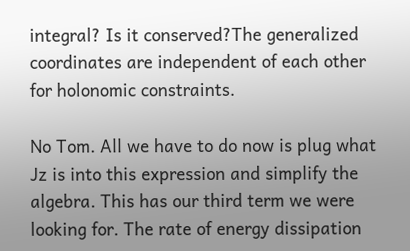integral? Is it conserved?The generalized coordinates are independent of each other for holonomic constraints.

No Tom. All we have to do now is plug what Jz is into this expression and simplify the algebra. This has our third term we were looking for. The rate of energy dissipation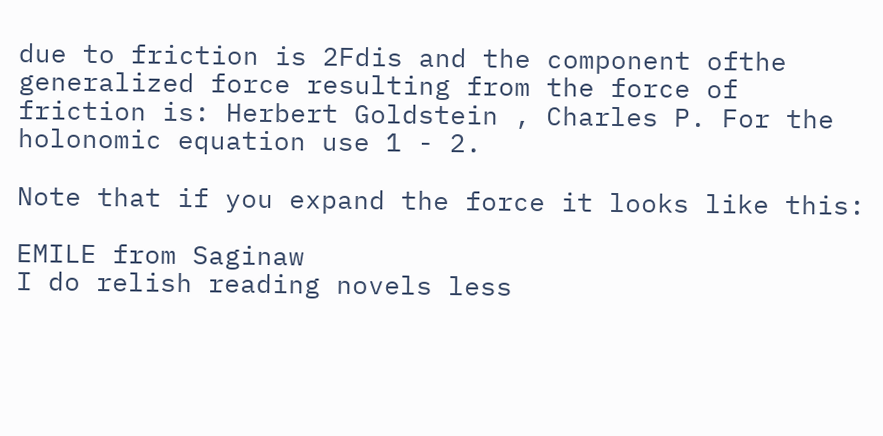due to friction is 2Fdis and the component ofthe generalized force resulting from the force of friction is: Herbert Goldstein , Charles P. For the holonomic equation use 1 - 2.

Note that if you expand the force it looks like this:

EMILE from Saginaw
I do relish reading novels less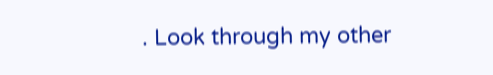. Look through my other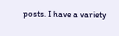posts. I have a variety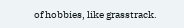of hobbies, like grasstrack.